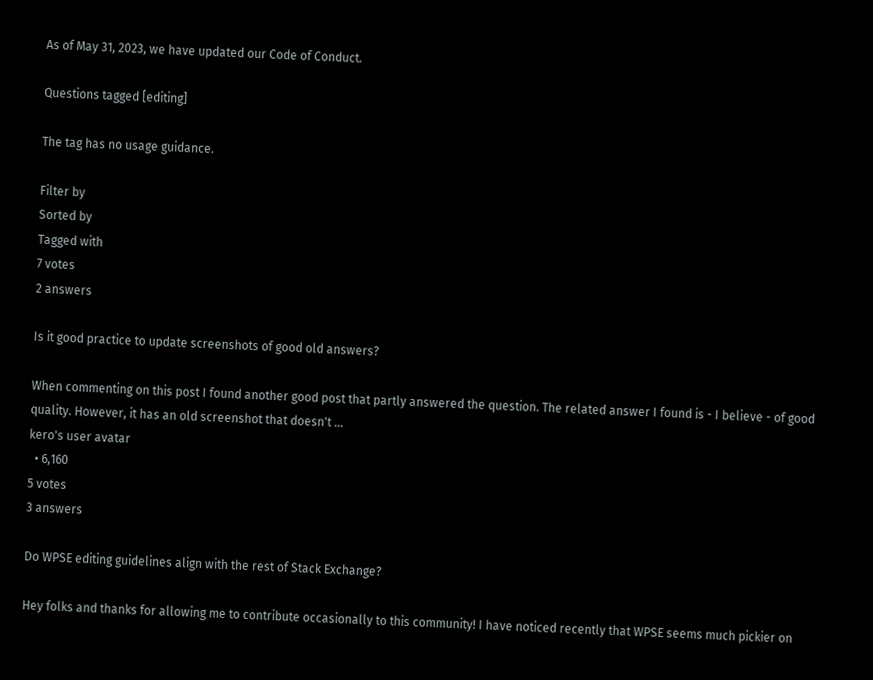As of May 31, 2023, we have updated our Code of Conduct.

Questions tagged [editing]

The tag has no usage guidance.

Filter by
Sorted by
Tagged with
7 votes
2 answers

Is it good practice to update screenshots of good old answers?

When commenting on this post I found another good post that partly answered the question. The related answer I found is - I believe - of good quality. However, it has an old screenshot that doesn't ...
kero's user avatar
  • 6,160
5 votes
3 answers

Do WPSE editing guidelines align with the rest of Stack Exchange?

Hey folks and thanks for allowing me to contribute occasionally to this community! I have noticed recently that WPSE seems much pickier on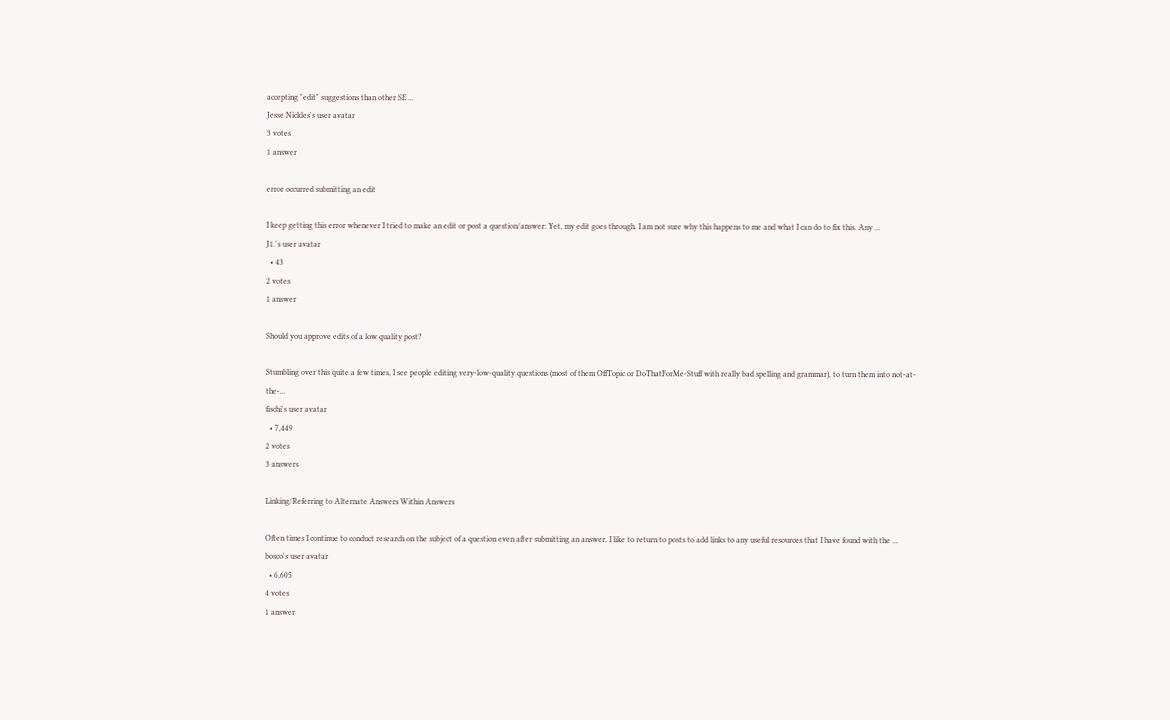accepting "edit" suggestions than other SE ...
Jesse Nickles's user avatar
3 votes
1 answer

error occurred submitting an edit

I keep getting this error whenever I tried to make an edit or post a question/answer: Yet, my edit goes through. I am not sure why this happens to me and what I can do to fix this. Any ...
J1.'s user avatar
  • 43
2 votes
1 answer

Should you approve edits of a low quality post?

Stumbling over this quite a few times, I see people editing very-low-quality questions (most of them OffTopic or DoThatForMe-Stuff with really bad spelling and grammar), to turn them into not-at-the-...
fischi's user avatar
  • 7,449
2 votes
3 answers

Linking/Referring to Alternate Answers Within Answers

Often times I continue to conduct research on the subject of a question even after submitting an answer. I like to return to posts to add links to any useful resources that I have found with the ...
bosco's user avatar
  • 6,605
4 votes
1 answer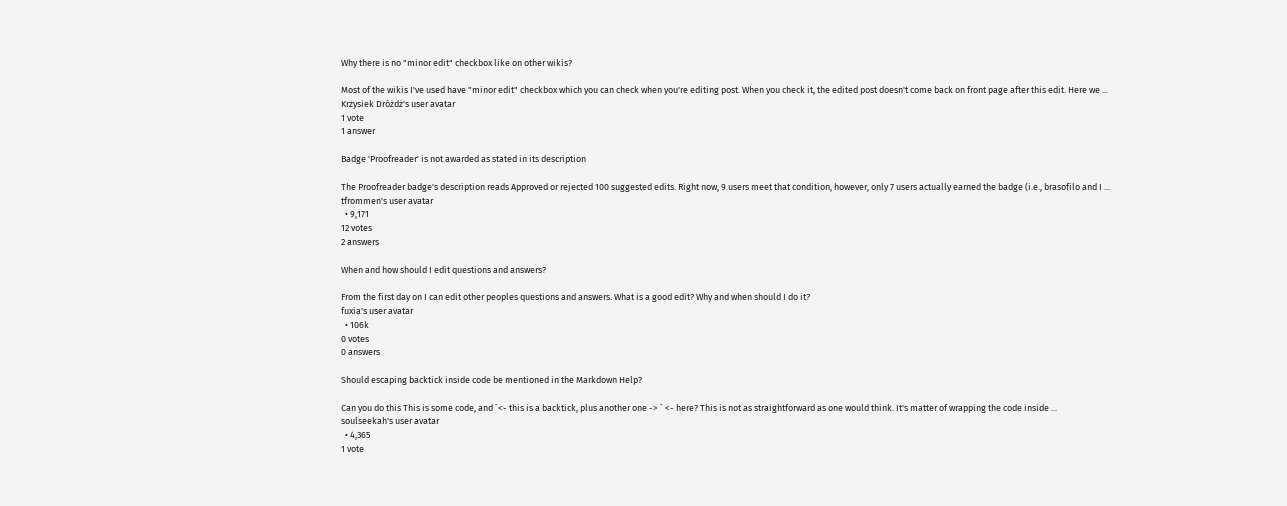Why there is no "minor edit" checkbox like on other wikis?

Most of the wikis I've used have "minor edit" checkbox which you can check when you're editing post. When you check it, the edited post doesn't come back on front page after this edit. Here we ...
Krzysiek Dróżdż's user avatar
1 vote
1 answer

Badge 'Proofreader' is not awarded as stated in its description

The Proofreader badge's description reads Approved or rejected 100 suggested edits. Right now, 9 users meet that condition, however, only 7 users actually earned the badge (i.e., brasofilo and I ...
tfrommen's user avatar
  • 9,171
12 votes
2 answers

When and how should I edit questions and answers?

From the first day on I can edit other peoples questions and answers. What is a good edit? Why and when should I do it?
fuxia's user avatar
  • 106k
0 votes
0 answers

Should escaping backtick inside code be mentioned in the Markdown Help?

Can you do this This is some code, and `<- this is a backtick, plus another one -> ` <- here? This is not as straightforward as one would think. It's matter of wrapping the code inside ...
soulseekah's user avatar
  • 4,365
1 vote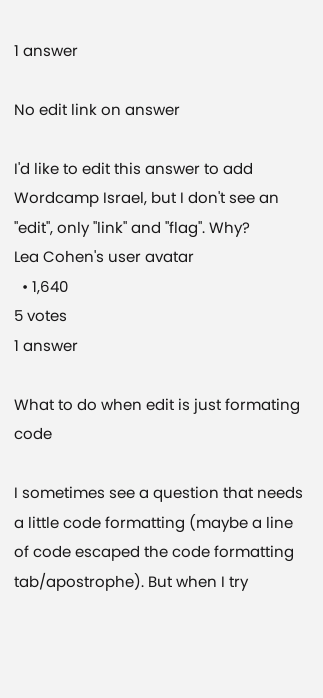1 answer

No edit link on answer

I'd like to edit this answer to add Wordcamp Israel, but I don't see an "edit", only "link" and "flag". Why?
Lea Cohen's user avatar
  • 1,640
5 votes
1 answer

What to do when edit is just formating code

I sometimes see a question that needs a little code formatting (maybe a line of code escaped the code formatting tab/apostrophe). But when I try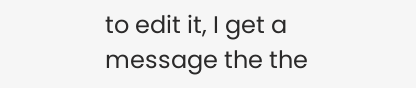to edit it, I get a message the the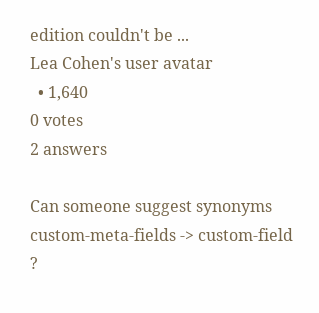edition couldn't be ...
Lea Cohen's user avatar
  • 1,640
0 votes
2 answers

Can someone suggest synonyms custom-meta-fields -> custom-field ?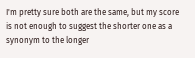I'm pretty sure both are the same, but my score is not enough to suggest the shorter one as a synonym to the longer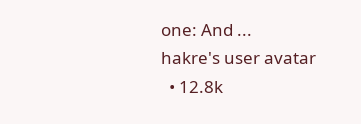one: And ...
hakre's user avatar
  • 12.8k